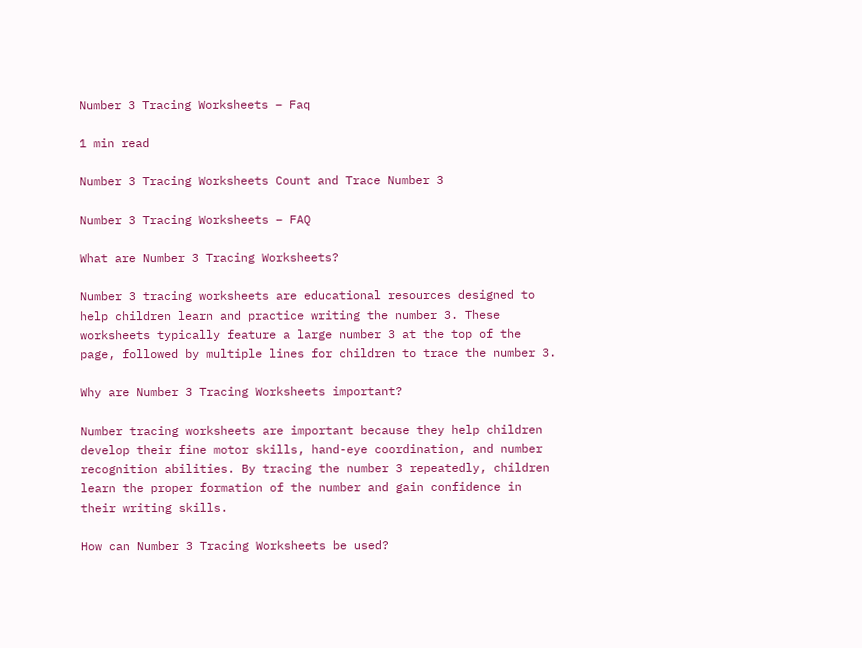Number 3 Tracing Worksheets – Faq

1 min read

Number 3 Tracing Worksheets Count and Trace Number 3

Number 3 Tracing Worksheets – FAQ

What are Number 3 Tracing Worksheets?

Number 3 tracing worksheets are educational resources designed to help children learn and practice writing the number 3. These worksheets typically feature a large number 3 at the top of the page, followed by multiple lines for children to trace the number 3.

Why are Number 3 Tracing Worksheets important?

Number tracing worksheets are important because they help children develop their fine motor skills, hand-eye coordination, and number recognition abilities. By tracing the number 3 repeatedly, children learn the proper formation of the number and gain confidence in their writing skills.

How can Number 3 Tracing Worksheets be used?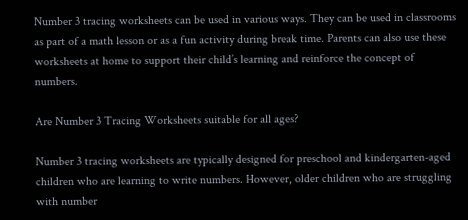Number 3 tracing worksheets can be used in various ways. They can be used in classrooms as part of a math lesson or as a fun activity during break time. Parents can also use these worksheets at home to support their child’s learning and reinforce the concept of numbers.

Are Number 3 Tracing Worksheets suitable for all ages?

Number 3 tracing worksheets are typically designed for preschool and kindergarten-aged children who are learning to write numbers. However, older children who are struggling with number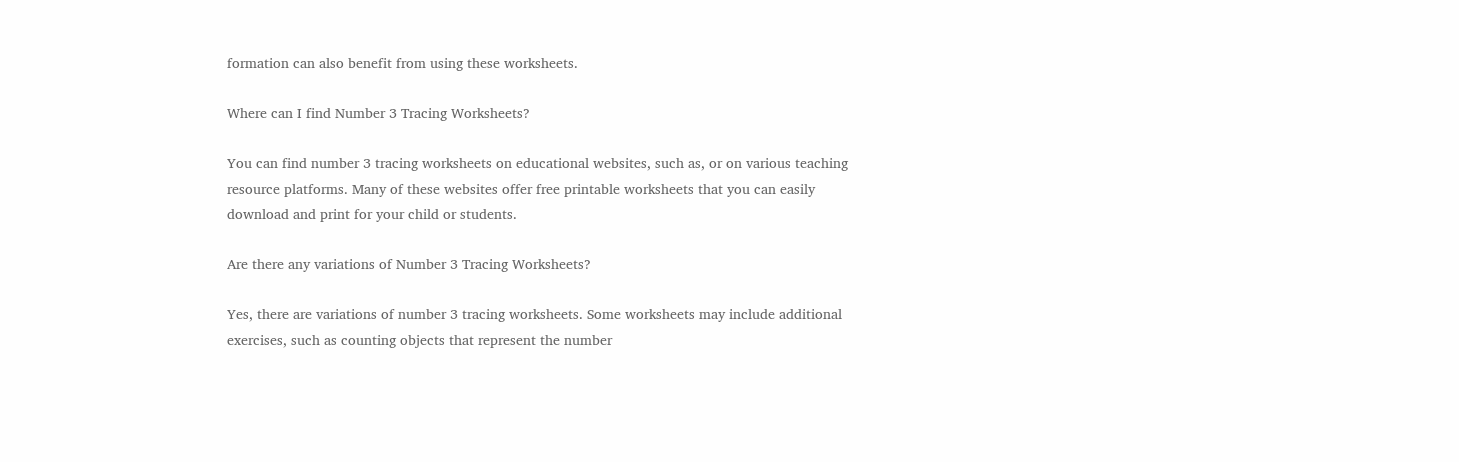formation can also benefit from using these worksheets.

Where can I find Number 3 Tracing Worksheets?

You can find number 3 tracing worksheets on educational websites, such as, or on various teaching resource platforms. Many of these websites offer free printable worksheets that you can easily download and print for your child or students.

Are there any variations of Number 3 Tracing Worksheets?

Yes, there are variations of number 3 tracing worksheets. Some worksheets may include additional exercises, such as counting objects that represent the number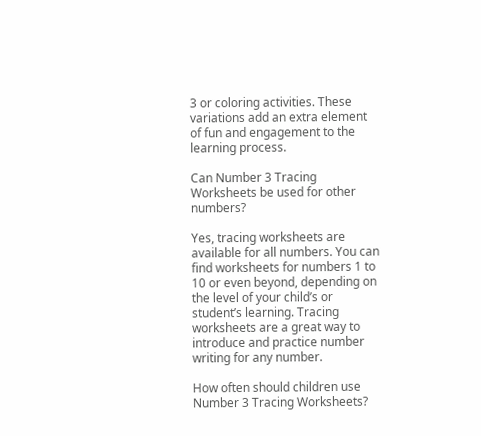3 or coloring activities. These variations add an extra element of fun and engagement to the learning process.

Can Number 3 Tracing Worksheets be used for other numbers?

Yes, tracing worksheets are available for all numbers. You can find worksheets for numbers 1 to 10 or even beyond, depending on the level of your child’s or student’s learning. Tracing worksheets are a great way to introduce and practice number writing for any number.

How often should children use Number 3 Tracing Worksheets?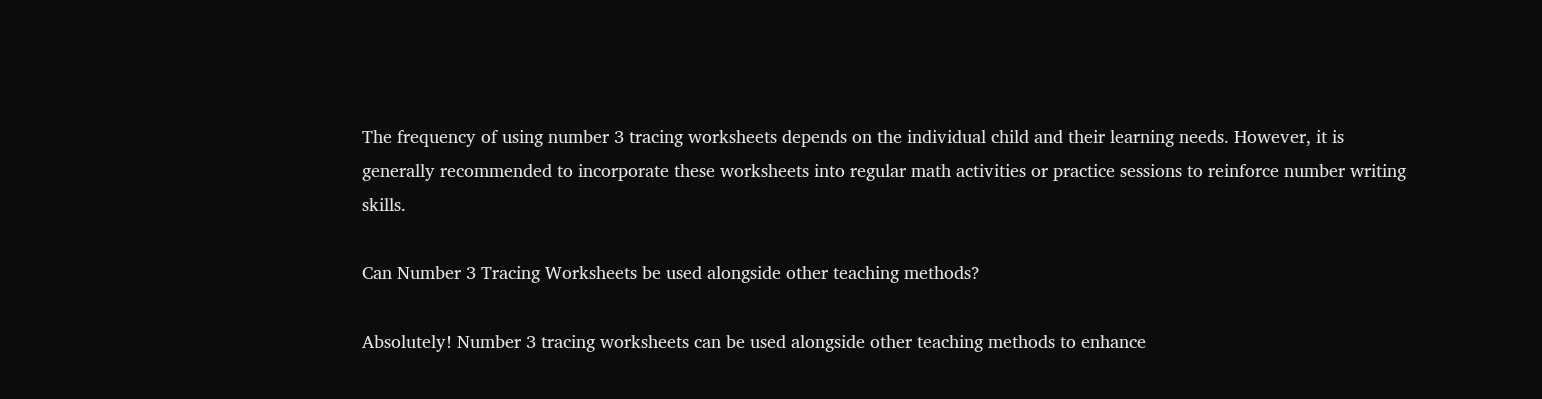The frequency of using number 3 tracing worksheets depends on the individual child and their learning needs. However, it is generally recommended to incorporate these worksheets into regular math activities or practice sessions to reinforce number writing skills.

Can Number 3 Tracing Worksheets be used alongside other teaching methods?

Absolutely! Number 3 tracing worksheets can be used alongside other teaching methods to enhance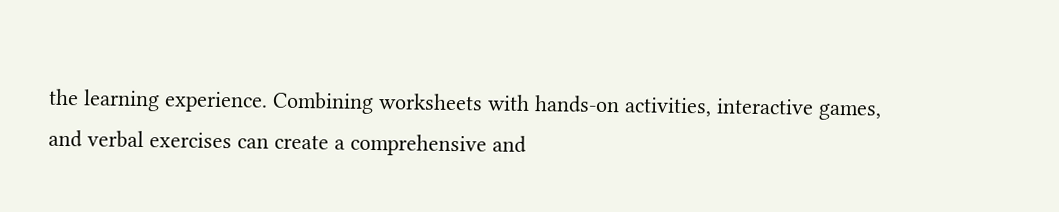the learning experience. Combining worksheets with hands-on activities, interactive games, and verbal exercises can create a comprehensive and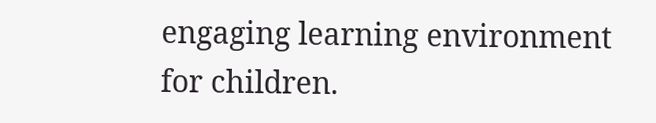engaging learning environment for children.